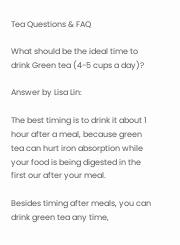Tea Questions & FAQ

What should be the ideal time to drink Green tea (4-5 cups a day)?

Answer by Lisa Lin:

The best timing is to drink it about 1 hour after a meal, because green tea can hurt iron absorption while your food is being digested in the first our after your meal.

Besides timing after meals, you can drink green tea any time,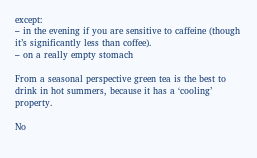except:
– in the evening if you are sensitive to caffeine (though it’s significantly less than coffee).
– on a really empty stomach

From a seasonal perspective green tea is the best to drink in hot summers, because it has a ‘cooling’ property.

No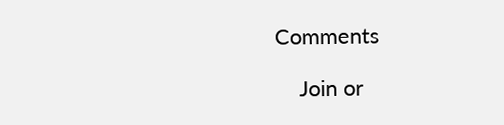Comments

    Join or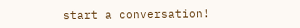start a conversation!